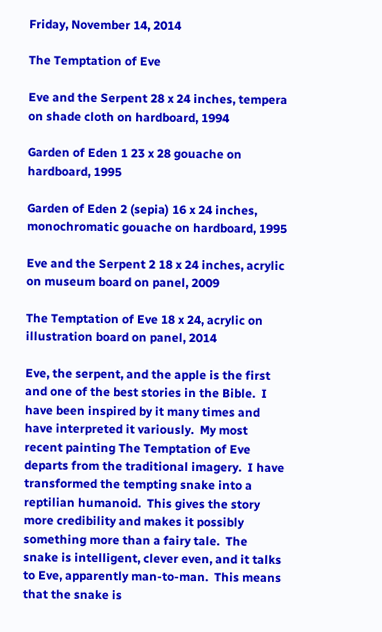Friday, November 14, 2014

The Temptation of Eve

Eve and the Serpent 28 x 24 inches, tempera on shade cloth on hardboard, 1994

Garden of Eden 1 23 x 28 gouache on hardboard, 1995

Garden of Eden 2 (sepia) 16 x 24 inches, monochromatic gouache on hardboard, 1995

Eve and the Serpent 2 18 x 24 inches, acrylic on museum board on panel, 2009

The Temptation of Eve 18 x 24, acrylic on illustration board on panel, 2014

Eve, the serpent, and the apple is the first and one of the best stories in the Bible.  I have been inspired by it many times and have interpreted it variously.  My most recent painting The Temptation of Eve departs from the traditional imagery.  I have transformed the tempting snake into a reptilian humanoid.  This gives the story more credibility and makes it possibly something more than a fairy tale.  The snake is intelligent, clever even, and it talks to Eve, apparently man-to-man.  This means that the snake is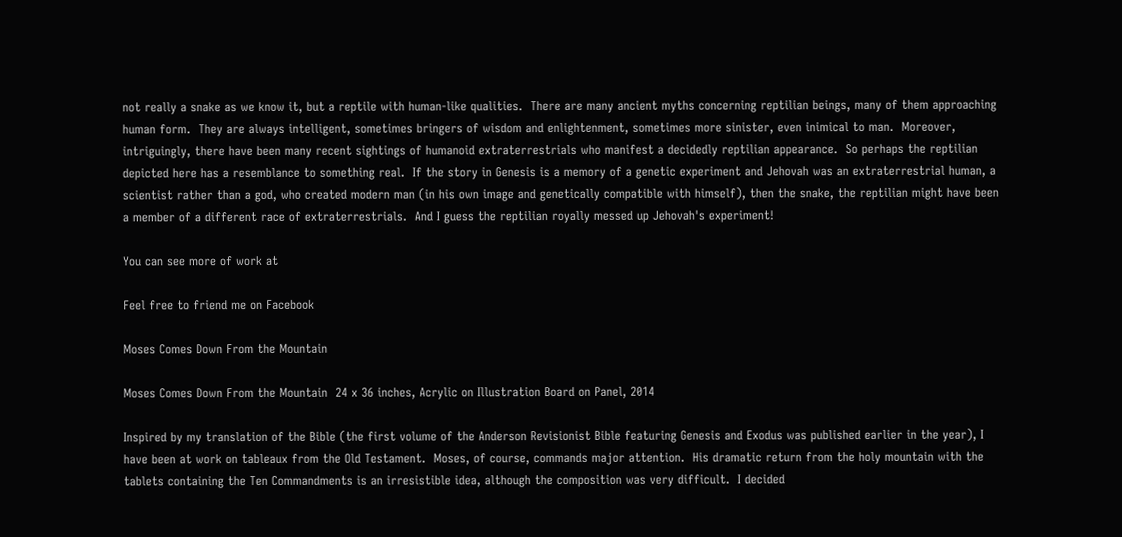not really a snake as we know it, but a reptile with human-like qualities.  There are many ancient myths concerning reptilian beings, many of them approaching human form.  They are always intelligent, sometimes bringers of wisdom and enlightenment, sometimes more sinister, even inimical to man.  Moreover, intriguingly, there have been many recent sightings of humanoid extraterrestrials who manifest a decidedly reptilian appearance.  So perhaps the reptilian depicted here has a resemblance to something real.  If the story in Genesis is a memory of a genetic experiment and Jehovah was an extraterrestrial human, a scientist rather than a god, who created modern man (in his own image and genetically compatible with himself), then the snake, the reptilian might have been a member of a different race of extraterrestrials.  And I guess the reptilian royally messed up Jehovah's experiment!

You can see more of work at

Feel free to friend me on Facebook

Moses Comes Down From the Mountain

Moses Comes Down From the Mountain  24 x 36 inches, Acrylic on Illustration Board on Panel, 2014

Inspired by my translation of the Bible (the first volume of the Anderson Revisionist Bible featuring Genesis and Exodus was published earlier in the year), I have been at work on tableaux from the Old Testament.  Moses, of course, commands major attention.  His dramatic return from the holy mountain with the tablets containing the Ten Commandments is an irresistible idea, although the composition was very difficult.  I decided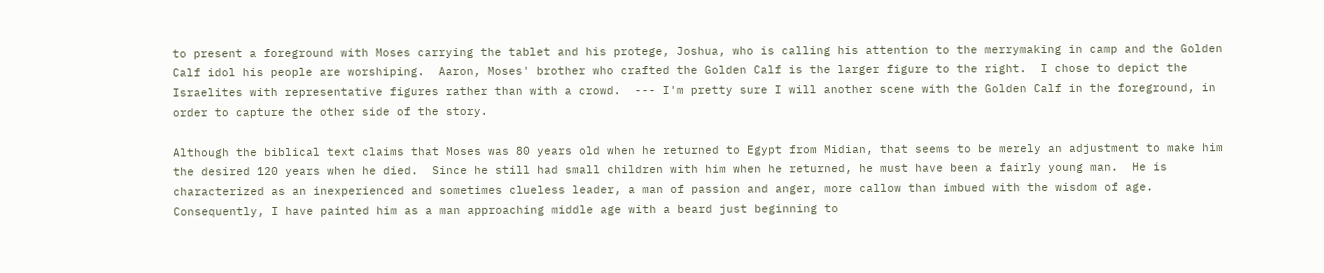to present a foreground with Moses carrying the tablet and his protege, Joshua, who is calling his attention to the merrymaking in camp and the Golden Calf idol his people are worshiping.  Aaron, Moses' brother who crafted the Golden Calf is the larger figure to the right.  I chose to depict the Israelites with representative figures rather than with a crowd.  --- I'm pretty sure I will another scene with the Golden Calf in the foreground, in order to capture the other side of the story.

Although the biblical text claims that Moses was 80 years old when he returned to Egypt from Midian, that seems to be merely an adjustment to make him the desired 120 years when he died.  Since he still had small children with him when he returned, he must have been a fairly young man.  He is characterized as an inexperienced and sometimes clueless leader, a man of passion and anger, more callow than imbued with the wisdom of age.  Consequently, I have painted him as a man approaching middle age with a beard just beginning to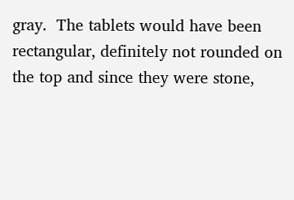gray.  The tablets would have been rectangular, definitely not rounded on the top and since they were stone,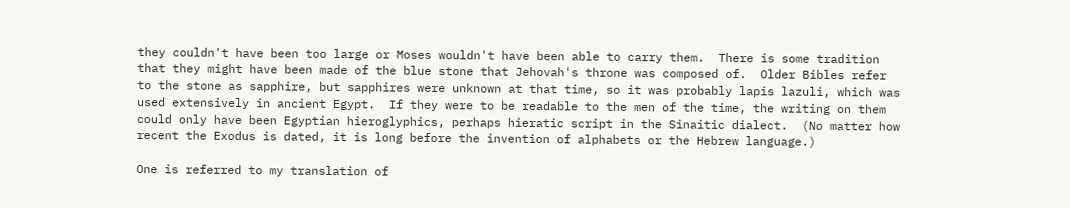they couldn't have been too large or Moses wouldn't have been able to carry them.  There is some tradition that they might have been made of the blue stone that Jehovah's throne was composed of.  Older Bibles refer to the stone as sapphire, but sapphires were unknown at that time, so it was probably lapis lazuli, which was used extensively in ancient Egypt.  If they were to be readable to the men of the time, the writing on them could only have been Egyptian hieroglyphics, perhaps hieratic script in the Sinaitic dialect.  (No matter how recent the Exodus is dated, it is long before the invention of alphabets or the Hebrew language.)

One is referred to my translation of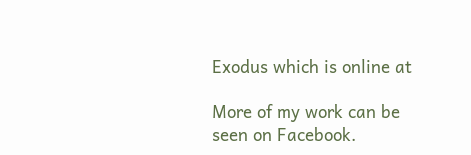Exodus which is online at

More of my work can be seen on Facebook.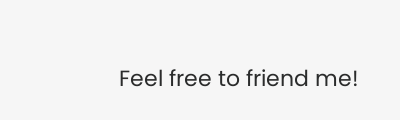Feel free to friend me!